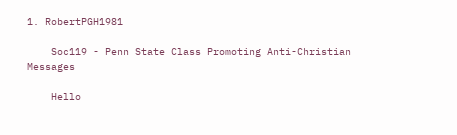1. RobertPGH1981

    Soc119 - Penn State Class Promoting Anti-Christian Messages

    Hello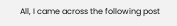All, I came across the following post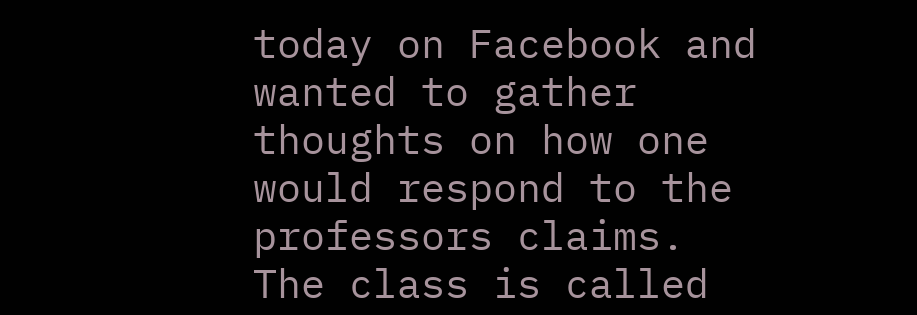today on Facebook and wanted to gather thoughts on how one would respond to the professors claims. The class is called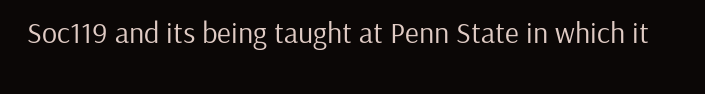Soc119 and its being taught at Penn State in which it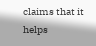claims that it helps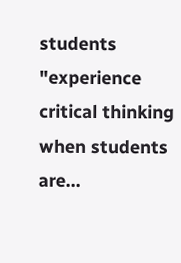students "experience critical thinking when students are...